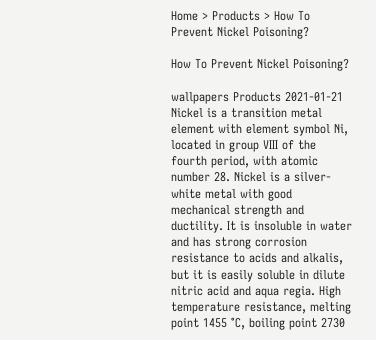Home > Products > How To Prevent Nickel Poisoning?

How To Prevent Nickel Poisoning?

wallpapers Products 2021-01-21
Nickel is a transition metal element with element symbol Ni, located in group VIII of the fourth period, with atomic number 28. Nickel is a silver-white metal with good mechanical strength and ductility. It is insoluble in water and has strong corrosion resistance to acids and alkalis, but it is easily soluble in dilute nitric acid and aqua regia. High temperature resistance, melting point 1455 °C, boiling point 2730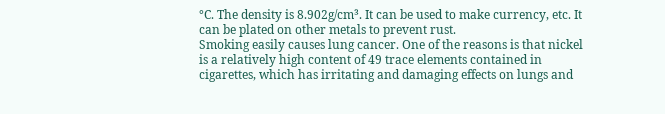°C. The density is 8.902g/cm³. It can be used to make currency, etc. It can be plated on other metals to prevent rust.
Smoking easily causes lung cancer. One of the reasons is that nickel is a relatively high content of 49 trace elements contained in cigarettes, which has irritating and damaging effects on lungs and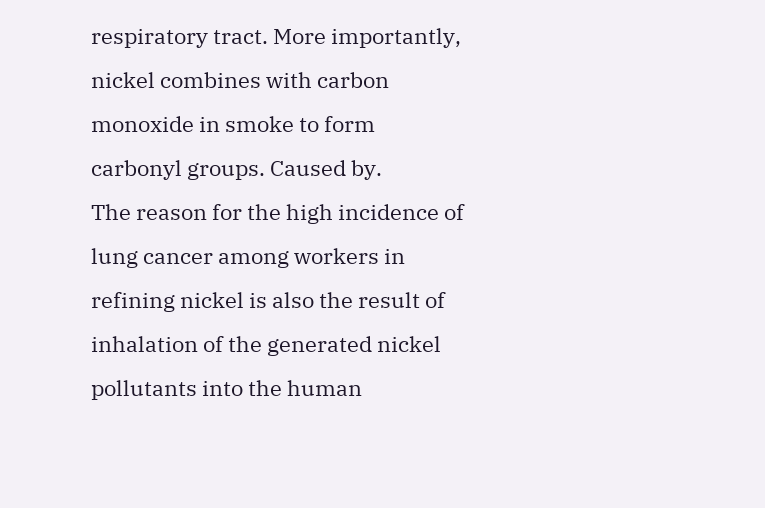respiratory tract. More importantly, nickel combines with carbon monoxide in smoke to form carbonyl groups. Caused by.
The reason for the high incidence of lung cancer among workers in refining nickel is also the result of inhalation of the generated nickel pollutants into the human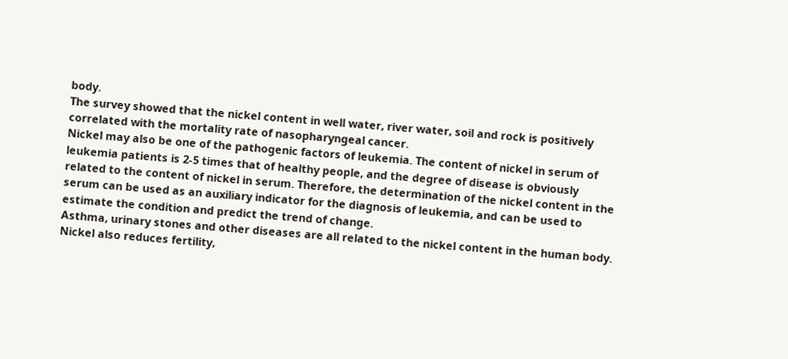body.
The survey showed that the nickel content in well water, river water, soil and rock is positively correlated with the mortality rate of nasopharyngeal cancer.
Nickel may also be one of the pathogenic factors of leukemia. The content of nickel in serum of leukemia patients is 2-5 times that of healthy people, and the degree of disease is obviously related to the content of nickel in serum. Therefore, the determination of the nickel content in the serum can be used as an auxiliary indicator for the diagnosis of leukemia, and can be used to estimate the condition and predict the trend of change.
Asthma, urinary stones and other diseases are all related to the nickel content in the human body. Nickel also reduces fertility,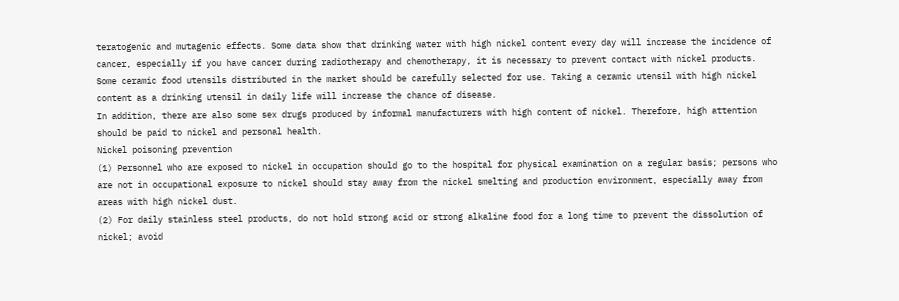teratogenic and mutagenic effects. Some data show that drinking water with high nickel content every day will increase the incidence of cancer, especially if you have cancer during radiotherapy and chemotherapy, it is necessary to prevent contact with nickel products. Some ceramic food utensils distributed in the market should be carefully selected for use. Taking a ceramic utensil with high nickel content as a drinking utensil in daily life will increase the chance of disease.
In addition, there are also some sex drugs produced by informal manufacturers with high content of nickel. Therefore, high attention should be paid to nickel and personal health.
Nickel poisoning prevention
(1) Personnel who are exposed to nickel in occupation should go to the hospital for physical examination on a regular basis; persons who are not in occupational exposure to nickel should stay away from the nickel smelting and production environment, especially away from areas with high nickel dust.
(2) For daily stainless steel products, do not hold strong acid or strong alkaline food for a long time to prevent the dissolution of nickel; avoid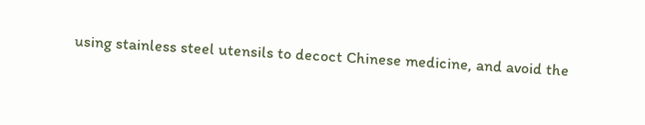using stainless steel utensils to decoct Chinese medicine, and avoid the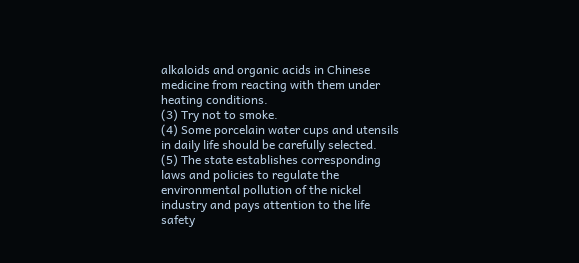alkaloids and organic acids in Chinese medicine from reacting with them under heating conditions.
(3) Try not to smoke.
(4) Some porcelain water cups and utensils in daily life should be carefully selected.
(5) The state establishes corresponding laws and policies to regulate the environmental pollution of the nickel industry and pays attention to the life safety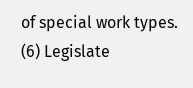of special work types.
(6) Legislate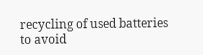recycling of used batteries to avoid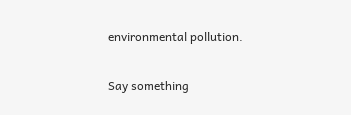environmental pollution.

Say something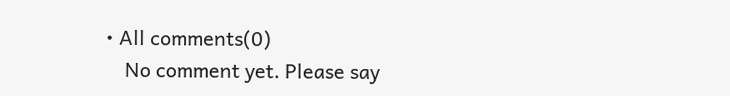• All comments(0)
    No comment yet. Please say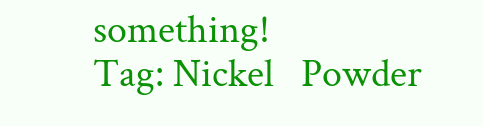something!
Tag: Nickel   Powder